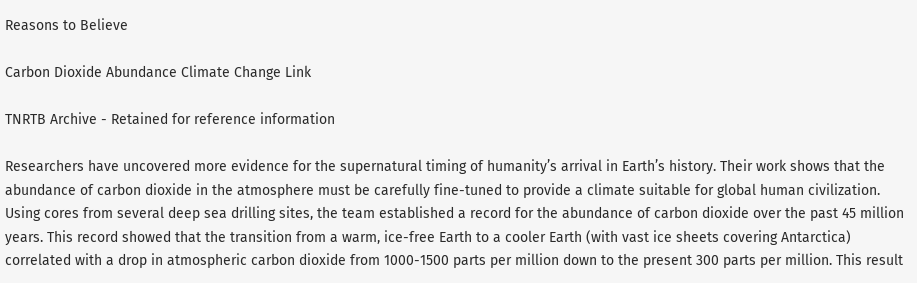Reasons to Believe

Carbon Dioxide Abundance Climate Change Link

TNRTB Archive - Retained for reference information

Researchers have uncovered more evidence for the supernatural timing of humanity’s arrival in Earth’s history. Their work shows that the abundance of carbon dioxide in the atmosphere must be carefully fine-tuned to provide a climate suitable for global human civilization. Using cores from several deep sea drilling sites, the team established a record for the abundance of carbon dioxide over the past 45 million years. This record showed that the transition from a warm, ice-free Earth to a cooler Earth (with vast ice sheets covering Antarctica) correlated with a drop in atmospheric carbon dioxide from 1000-1500 parts per million down to the present 300 parts per million. This result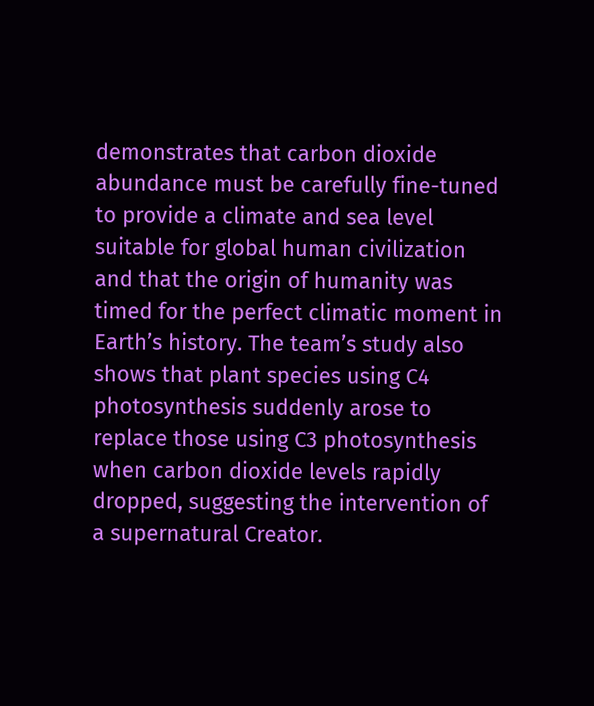demonstrates that carbon dioxide abundance must be carefully fine-tuned to provide a climate and sea level suitable for global human civilization and that the origin of humanity was timed for the perfect climatic moment in Earth’s history. The team’s study also shows that plant species using C4 photosynthesis suddenly arose to replace those using C3 photosynthesis when carbon dioxide levels rapidly dropped, suggesting the intervention of a supernatural Creator.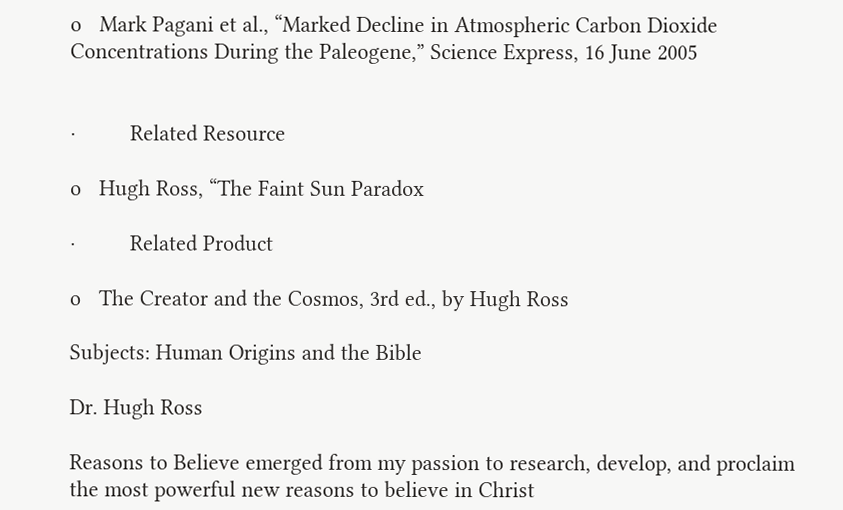o   Mark Pagani et al., “Marked Decline in Atmospheric Carbon Dioxide Concentrations During the Paleogene,” Science Express, 16 June 2005


·         Related Resource

o   Hugh Ross, “The Faint Sun Paradox

·         Related Product

o   The Creator and the Cosmos, 3rd ed., by Hugh Ross

Subjects: Human Origins and the Bible

Dr. Hugh Ross

Reasons to Believe emerged from my passion to research, develop, and proclaim the most powerful new reasons to believe in Christ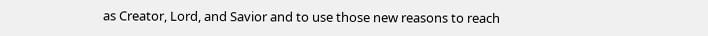as Creator, Lord, and Savior and to use those new reasons to reach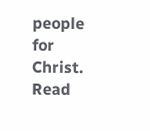people for Christ. Read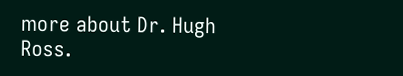more about Dr. Hugh Ross.